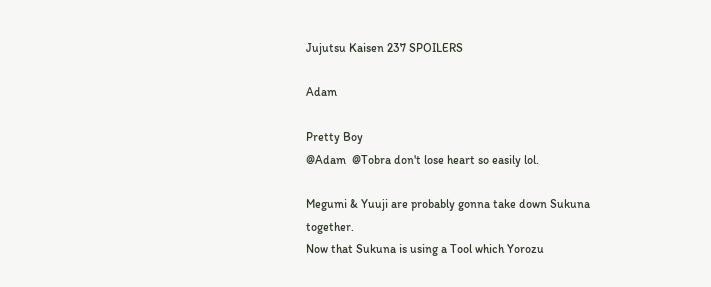Jujutsu Kaisen 237 SPOILERS

Adam

Pretty Boy
@Adam  @Tobra don't lose heart so easily lol.

Megumi & Yuuji are probably gonna take down Sukuna together.
Now that Sukuna is using a Tool which Yorozu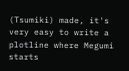(Tsumiki) made, it's very easy to write a plotline where Megumi starts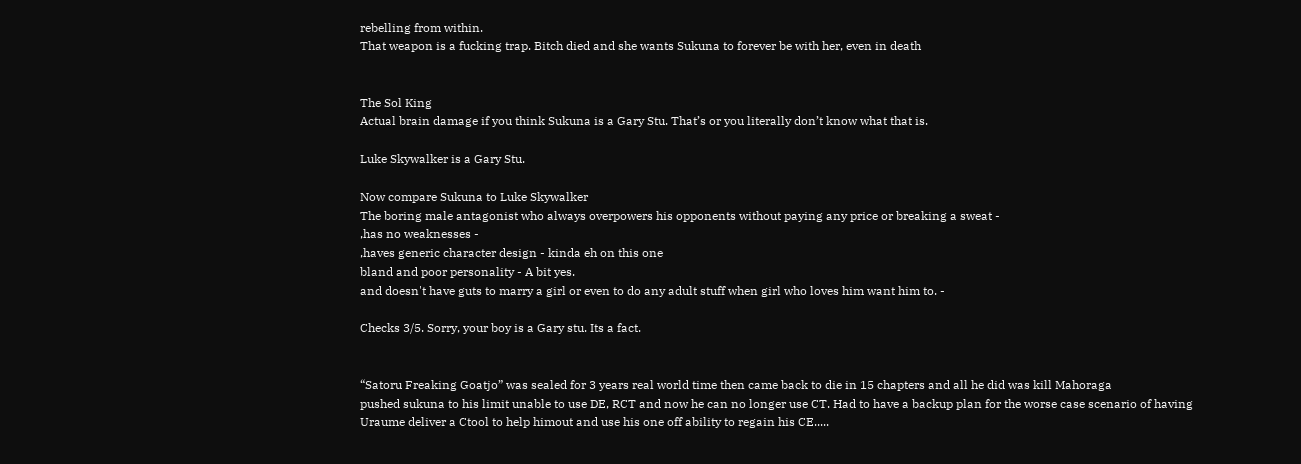rebelling from within.
That weapon is a fucking trap. Bitch died and she wants Sukuna to forever be with her, even in death


The Sol King
Actual brain damage if you think Sukuna is a Gary Stu. That’s or you literally don’t know what that is.

Luke Skywalker is a Gary Stu.

Now compare Sukuna to Luke Skywalker
The boring male antagonist who always overpowers his opponents without paying any price or breaking a sweat -
,has no weaknesses -
,haves generic character design - kinda eh on this one
bland and poor personality - A bit yes.
and doesn't have guts to marry a girl or even to do any adult stuff when girl who loves him want him to. -

Checks 3/5. Sorry, your boy is a Gary stu. Its a fact.


“Satoru Freaking Goatjo” was sealed for 3 years real world time then came back to die in 15 chapters and all he did was kill Mahoraga
pushed sukuna to his limit unable to use DE, RCT and now he can no longer use CT. Had to have a backup plan for the worse case scenario of having Uraume deliver a Ctool to help himout and use his one off ability to regain his CE.....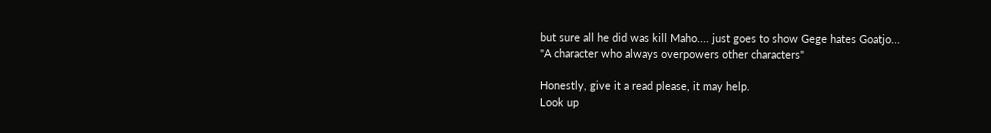but sure all he did was kill Maho.... just goes to show Gege hates Goatjo...
"A character who always overpowers other characters"

Honestly, give it a read please, it may help.
Look up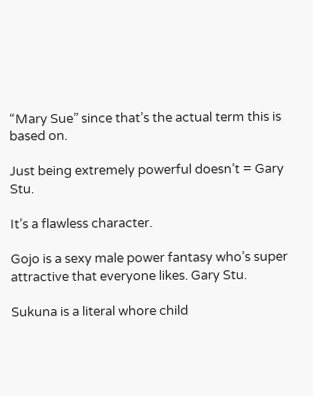“Mary Sue” since that’s the actual term this is based on.

Just being extremely powerful doesn’t = Gary Stu.

It’s a flawless character.

Gojo is a sexy male power fantasy who’s super attractive that everyone likes. Gary Stu.

Sukuna is a literal whore child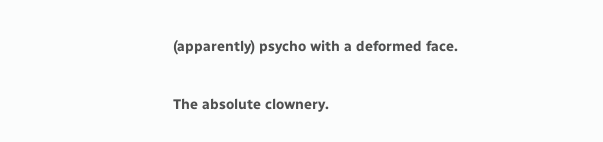(apparently) psycho with a deformed face.

The absolute clownery.